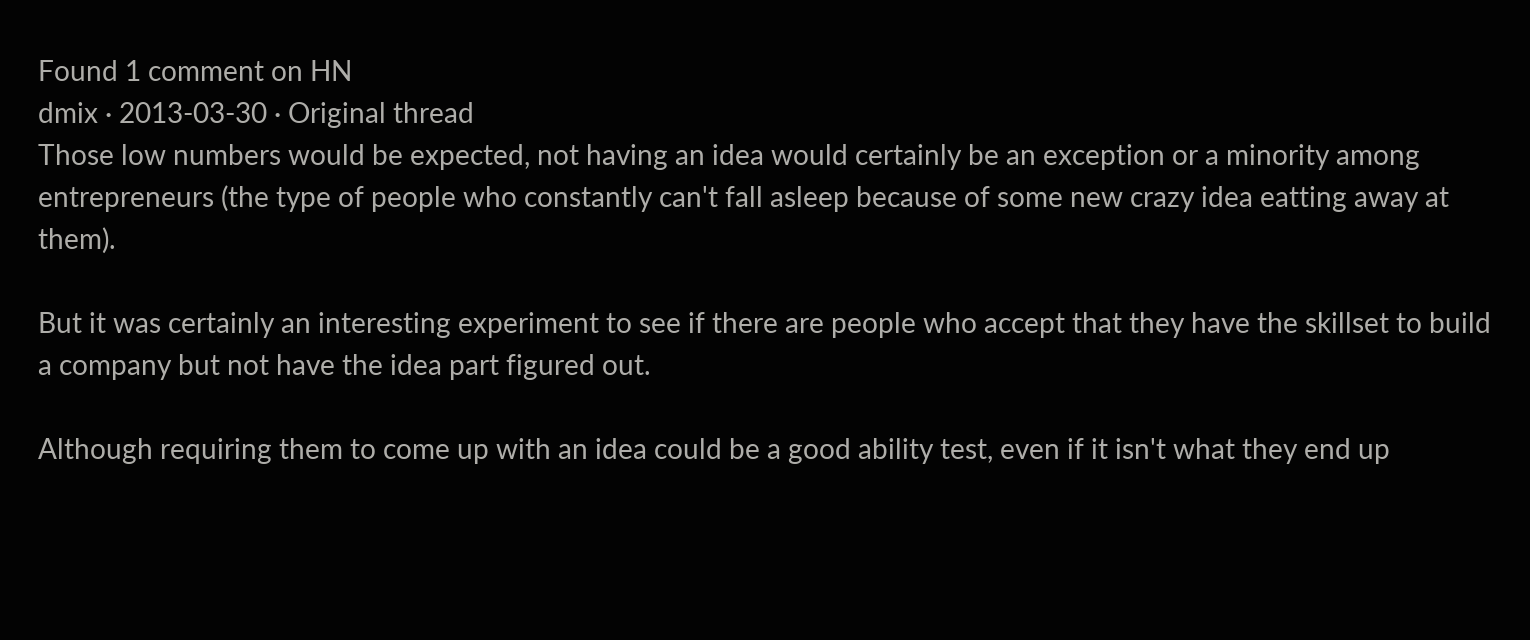Found 1 comment on HN
dmix · 2013-03-30 · Original thread
Those low numbers would be expected, not having an idea would certainly be an exception or a minority among entrepreneurs (the type of people who constantly can't fall asleep because of some new crazy idea eatting away at them).

But it was certainly an interesting experiment to see if there are people who accept that they have the skillset to build a company but not have the idea part figured out.

Although requiring them to come up with an idea could be a good ability test, even if it isn't what they end up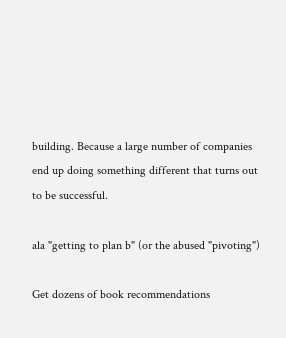building. Because a large number of companies end up doing something different that turns out to be successful.

ala "getting to plan b" (or the abused "pivoting")

Get dozens of book recommendations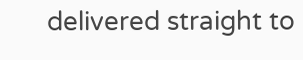delivered straight to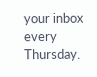your inbox every Thursday.